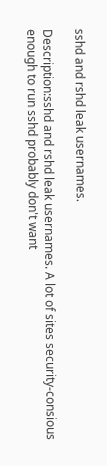sshd and rshd leak usernames.

Description:sshd and rshd leak usernames. A lot of sites security-consious enough to run sshd probably don't want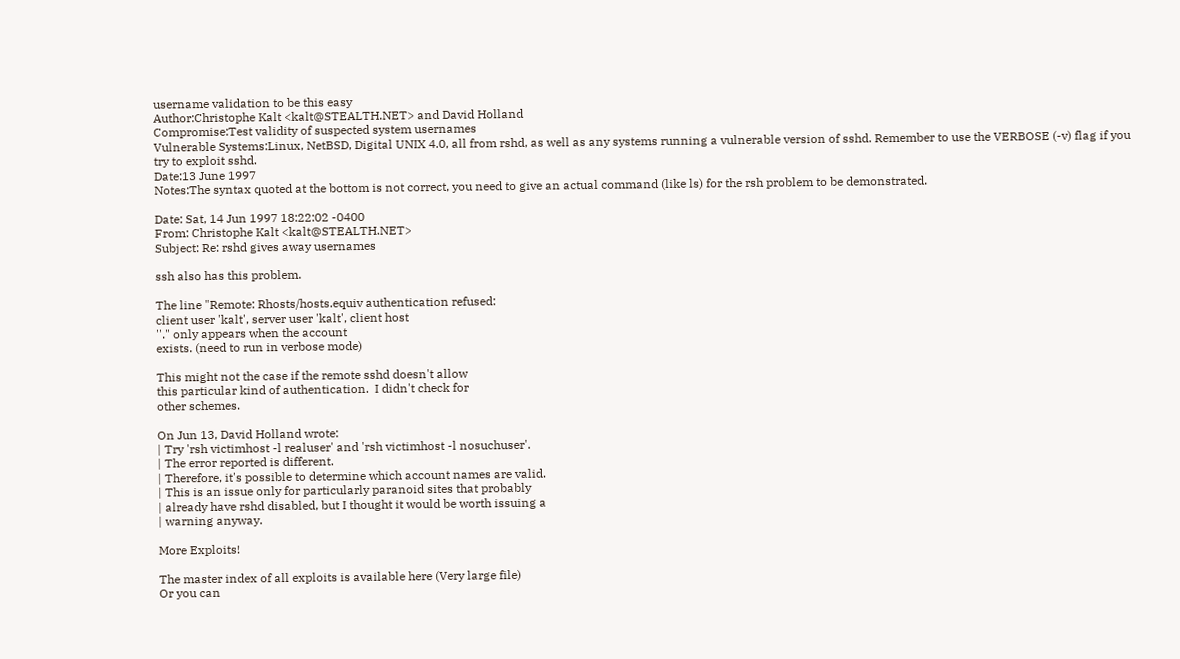username validation to be this easy
Author:Christophe Kalt <kalt@STEALTH.NET> and David Holland
Compromise:Test validity of suspected system usernames
Vulnerable Systems:Linux, NetBSD, Digital UNIX 4.0, all from rshd, as well as any systems running a vulnerable version of sshd. Remember to use the VERBOSE (-v) flag if you try to exploit sshd.
Date:13 June 1997
Notes:The syntax quoted at the bottom is not correct, you need to give an actual command (like ls) for the rsh problem to be demonstrated.

Date: Sat, 14 Jun 1997 18:22:02 -0400
From: Christophe Kalt <kalt@STEALTH.NET>
Subject: Re: rshd gives away usernames

ssh also has this problem.

The line "Remote: Rhosts/hosts.equiv authentication refused:
client user 'kalt', server user 'kalt', client host
''." only appears when the account
exists. (need to run in verbose mode)

This might not the case if the remote sshd doesn't allow
this particular kind of authentication.  I didn't check for
other schemes.

On Jun 13, David Holland wrote:
| Try 'rsh victimhost -l realuser' and 'rsh victimhost -l nosuchuser'.
| The error reported is different.
| Therefore, it's possible to determine which account names are valid.
| This is an issue only for particularly paranoid sites that probably
| already have rshd disabled, but I thought it would be worth issuing a
| warning anyway.

More Exploits!

The master index of all exploits is available here (Very large file)
Or you can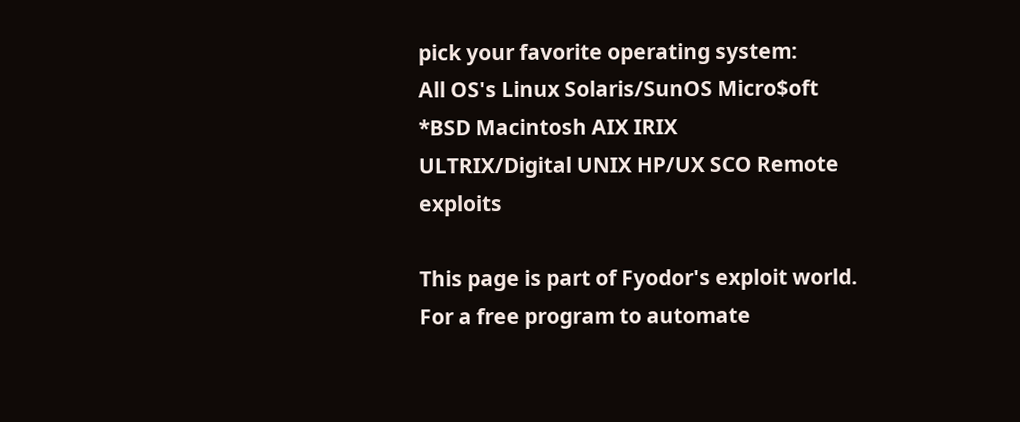pick your favorite operating system:
All OS's Linux Solaris/SunOS Micro$oft
*BSD Macintosh AIX IRIX
ULTRIX/Digital UNIX HP/UX SCO Remote exploits

This page is part of Fyodor's exploit world. For a free program to automate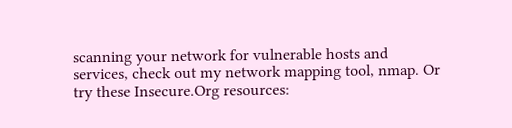scanning your network for vulnerable hosts and services, check out my network mapping tool, nmap. Or try these Insecure.Org resources: